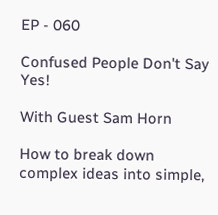EP - 060

Confused People Don't Say Yes!

With Guest Sam Horn

How to break down complex ideas into simple,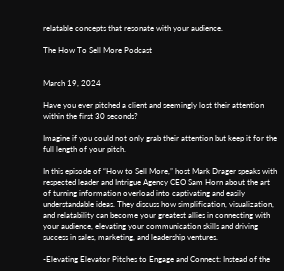relatable concepts that resonate with your audience.

The How To Sell More Podcast


March 19, 2024

Have you ever pitched a client and seemingly lost their attention within the first 30 seconds?

Imagine if you could not only grab their attention but keep it for the full length of your pitch.

In this episode of “How to Sell More,” host Mark Drager speaks with respected leader and Intrigue Agency CEO Sam Horn about the art of turning information overload into captivating and easily understandable ideas. They discuss how simplification, visualization, and relatability can become your greatest allies in connecting with your audience, elevating your communication skills and driving success in sales, marketing, and leadership ventures.

-Elevating Elevator Pitches to Engage and Connect: Instead of the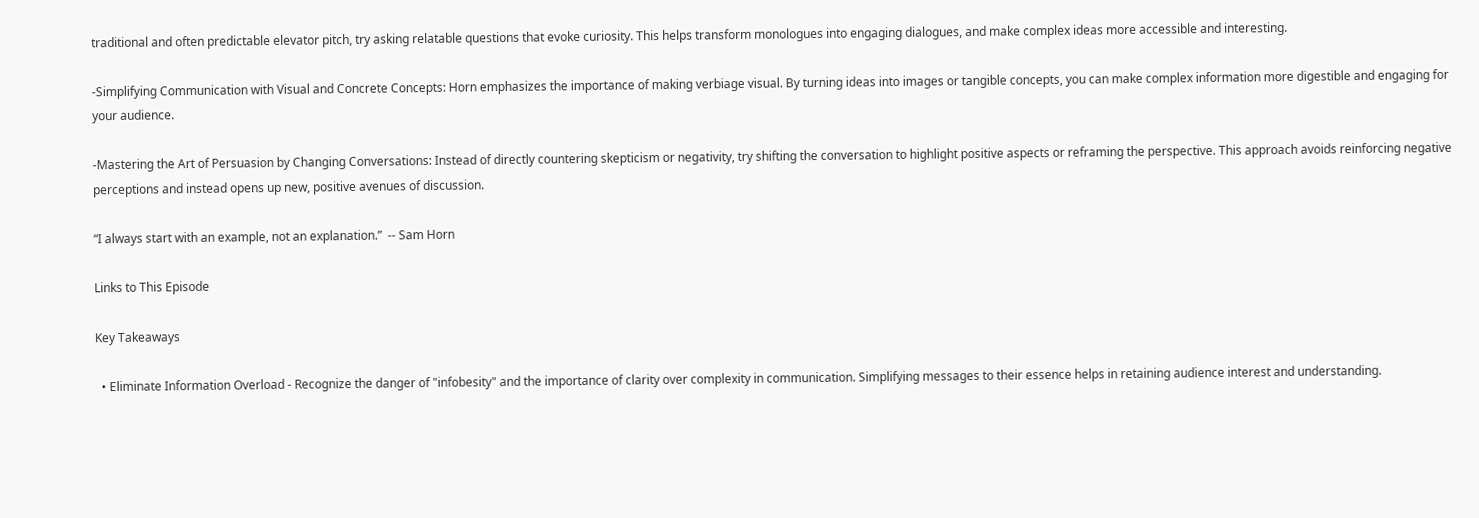traditional and often predictable elevator pitch, try asking relatable questions that evoke curiosity. This helps transform monologues into engaging dialogues, and make complex ideas more accessible and interesting.

-Simplifying Communication with Visual and Concrete Concepts: Horn emphasizes the importance of making verbiage visual. By turning ideas into images or tangible concepts, you can make complex information more digestible and engaging for your audience.

-Mastering the Art of Persuasion by Changing Conversations: Instead of directly countering skepticism or negativity, try shifting the conversation to highlight positive aspects or reframing the perspective. This approach avoids reinforcing negative perceptions and instead opens up new, positive avenues of discussion.

“I always start with an example, not an explanation.”  -- Sam Horn

Links to This Episode

Key Takeaways

  • Eliminate Information Overload - Recognize the danger of "infobesity" and the importance of clarity over complexity in communication. Simplifying messages to their essence helps in retaining audience interest and understanding.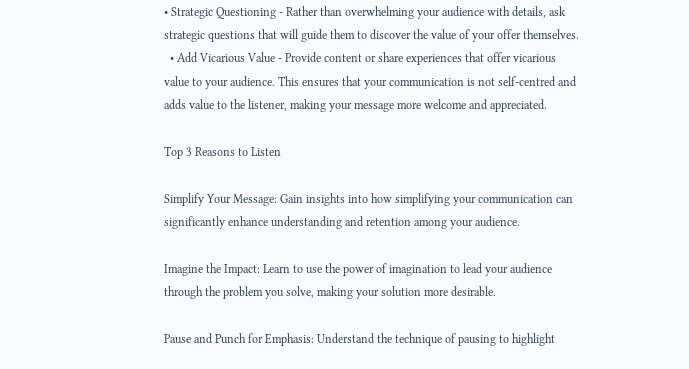• Strategic Questioning - Rather than overwhelming your audience with details, ask strategic questions that will guide them to discover the value of your offer themselves.
  • Add Vicarious Value - Provide content or share experiences that offer vicarious value to your audience. This ensures that your communication is not self-centred and adds value to the listener, making your message more welcome and appreciated.

Top 3 Reasons to Listen

Simplify Your Message: Gain insights into how simplifying your communication can significantly enhance understanding and retention among your audience.

Imagine the Impact: Learn to use the power of imagination to lead your audience through the problem you solve, making your solution more desirable.

Pause and Punch for Emphasis: Understand the technique of pausing to highlight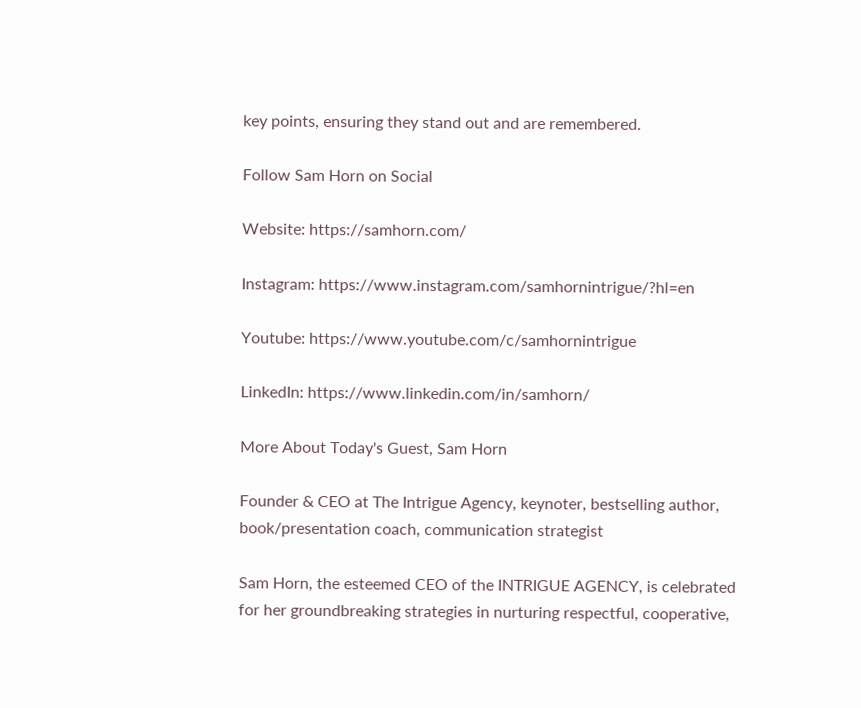key points, ensuring they stand out and are remembered.

Follow Sam Horn on Social

Website: https://samhorn.com/

Instagram: https://www.instagram.com/samhornintrigue/?hl=en

Youtube: https://www.youtube.com/c/samhornintrigue

LinkedIn: https://www.linkedin.com/in/samhorn/

More About Today's Guest, Sam Horn

Founder & CEO at The Intrigue Agency, keynoter, bestselling author, book/presentation coach, communication strategist

Sam Horn, the esteemed CEO of the INTRIGUE AGENCY, is celebrated for her groundbreaking strategies in nurturing respectful, cooperative,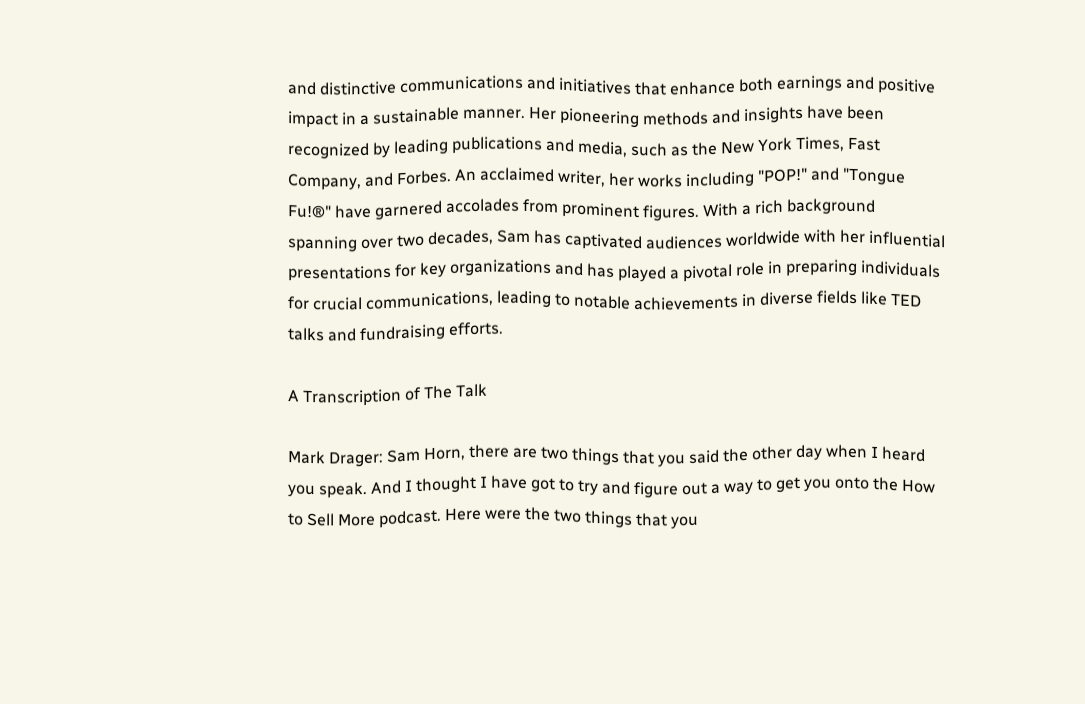and distinctive communications and initiatives that enhance both earnings and positive impact in a sustainable manner. Her pioneering methods and insights have been recognized by leading publications and media, such as the New York Times, Fast Company, and Forbes. An acclaimed writer, her works including "POP!" and "Tongue Fu!®" have garnered accolades from prominent figures. With a rich background spanning over two decades, Sam has captivated audiences worldwide with her influential presentations for key organizations and has played a pivotal role in preparing individuals for crucial communications, leading to notable achievements in diverse fields like TED talks and fundraising efforts.

A Transcription of The Talk

Mark Drager: Sam Horn, there are two things that you said the other day when I heard you speak. And I thought I have got to try and figure out a way to get you onto the How to Sell More podcast. Here were the two things that you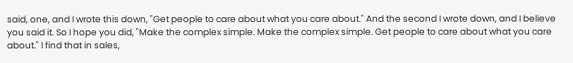said, one, and I wrote this down, "Get people to care about what you care about." And the second I wrote down, and I believe you said it. So I hope you did, "Make the complex simple. Make the complex simple. Get people to care about what you care about." I find that in sales,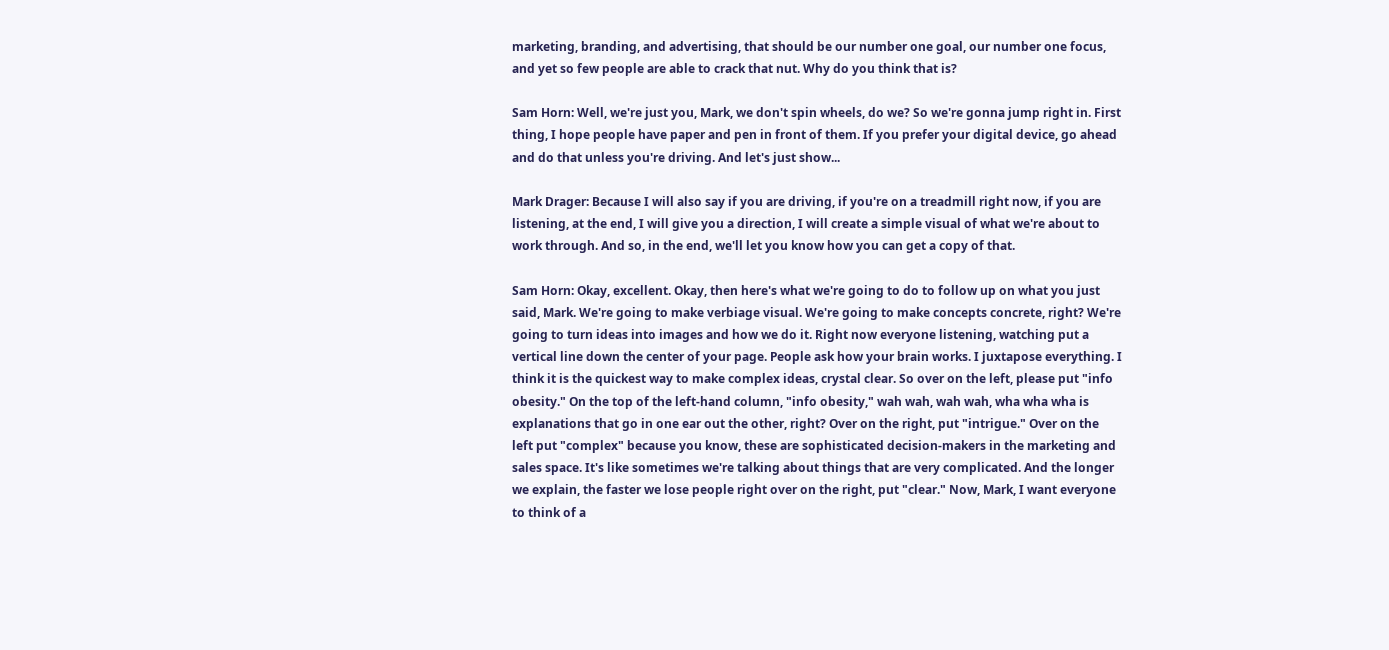marketing, branding, and advertising, that should be our number one goal, our number one focus, and yet so few people are able to crack that nut. Why do you think that is?

Sam Horn: Well, we're just you, Mark, we don't spin wheels, do we? So we're gonna jump right in. First thing, I hope people have paper and pen in front of them. If you prefer your digital device, go ahead and do that unless you're driving. And let's just show...

Mark Drager: Because I will also say if you are driving, if you're on a treadmill right now, if you are listening, at the end, I will give you a direction, I will create a simple visual of what we're about to work through. And so, in the end, we'll let you know how you can get a copy of that.

Sam Horn: Okay, excellent. Okay, then here's what we're going to do to follow up on what you just said, Mark. We're going to make verbiage visual. We're going to make concepts concrete, right? We're going to turn ideas into images and how we do it. Right now everyone listening, watching put a vertical line down the center of your page. People ask how your brain works. I juxtapose everything. I think it is the quickest way to make complex ideas, crystal clear. So over on the left, please put "info obesity." On the top of the left-hand column, "info obesity," wah wah, wah wah, wha wha wha is explanations that go in one ear out the other, right? Over on the right, put "intrigue." Over on the left put "complex" because you know, these are sophisticated decision-makers in the marketing and sales space. It's like sometimes we're talking about things that are very complicated. And the longer we explain, the faster we lose people right over on the right, put "clear." Now, Mark, I want everyone to think of a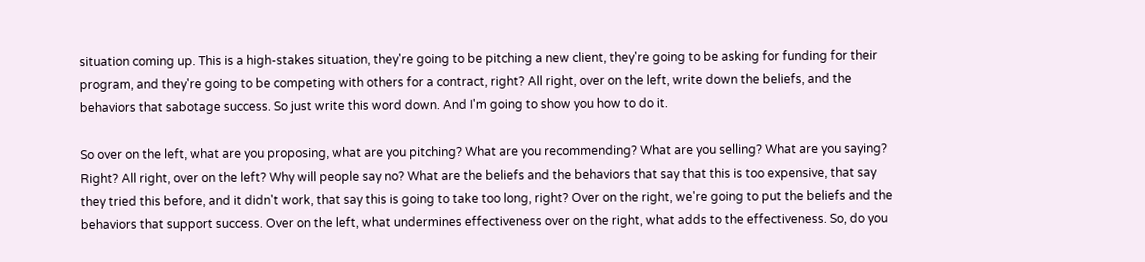situation coming up. This is a high-stakes situation, they're going to be pitching a new client, they're going to be asking for funding for their program, and they're going to be competing with others for a contract, right? All right, over on the left, write down the beliefs, and the behaviors that sabotage success. So just write this word down. And I'm going to show you how to do it.

So over on the left, what are you proposing, what are you pitching? What are you recommending? What are you selling? What are you saying? Right? All right, over on the left? Why will people say no? What are the beliefs and the behaviors that say that this is too expensive, that say they tried this before, and it didn't work, that say this is going to take too long, right? Over on the right, we're going to put the beliefs and the behaviors that support success. Over on the left, what undermines effectiveness over on the right, what adds to the effectiveness. So, do you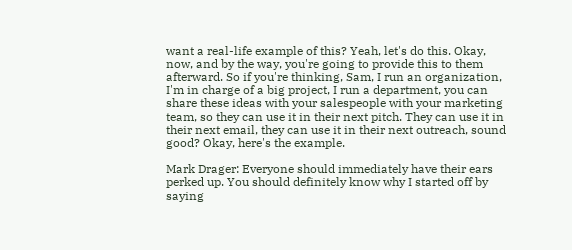want a real-life example of this? Yeah, let's do this. Okay, now, and by the way, you're going to provide this to them afterward. So if you're thinking, Sam, I run an organization, I'm in charge of a big project, I run a department, you can share these ideas with your salespeople with your marketing team, so they can use it in their next pitch. They can use it in their next email, they can use it in their next outreach, sound good? Okay, here's the example.

Mark Drager: Everyone should immediately have their ears perked up. You should definitely know why I started off by saying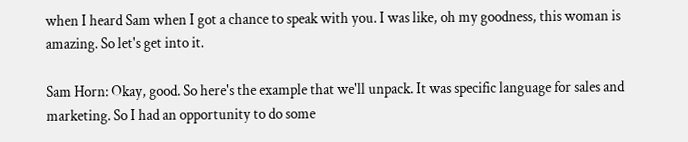when I heard Sam when I got a chance to speak with you. I was like, oh my goodness, this woman is amazing. So let's get into it.

Sam Horn: Okay, good. So here's the example that we'll unpack. It was specific language for sales and marketing. So I had an opportunity to do some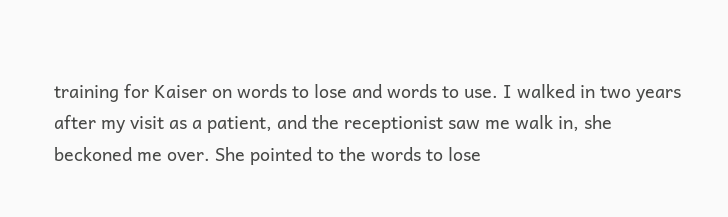training for Kaiser on words to lose and words to use. I walked in two years after my visit as a patient, and the receptionist saw me walk in, she beckoned me over. She pointed to the words to lose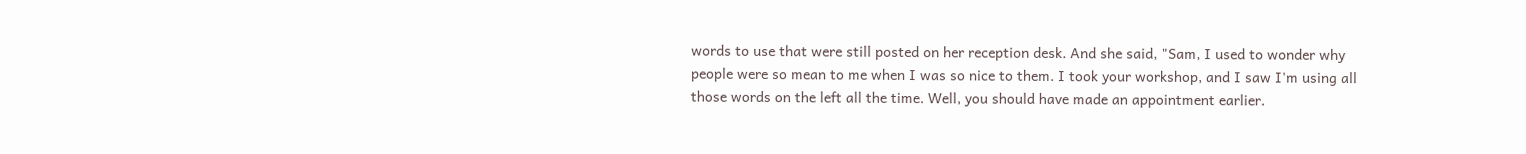words to use that were still posted on her reception desk. And she said, "Sam, I used to wonder why people were so mean to me when I was so nice to them. I took your workshop, and I saw I'm using all those words on the left all the time. Well, you should have made an appointment earlier.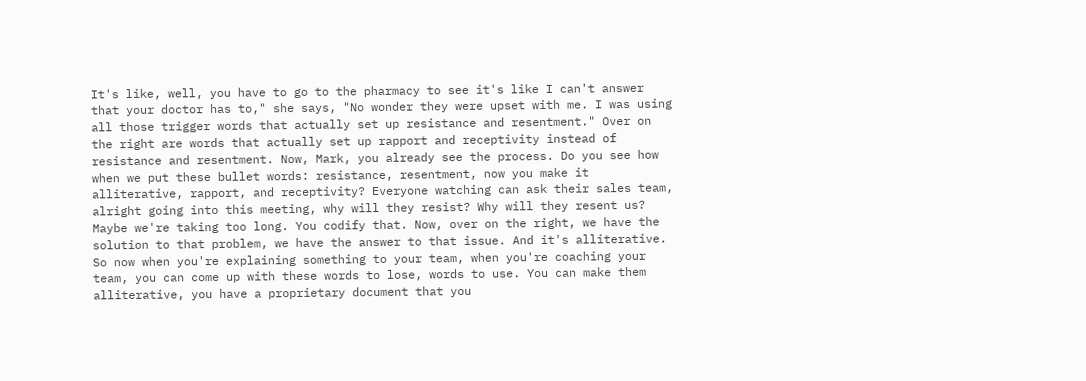It's like, well, you have to go to the pharmacy to see it's like I can't answer that your doctor has to," she says, "No wonder they were upset with me. I was using all those trigger words that actually set up resistance and resentment." Over on the right are words that actually set up rapport and receptivity instead of resistance and resentment. Now, Mark, you already see the process. Do you see how when we put these bullet words: resistance, resentment, now you make it alliterative, rapport, and receptivity? Everyone watching can ask their sales team, alright going into this meeting, why will they resist? Why will they resent us? Maybe we're taking too long. You codify that. Now, over on the right, we have the solution to that problem, we have the answer to that issue. And it's alliterative. So now when you're explaining something to your team, when you're coaching your team, you can come up with these words to lose, words to use. You can make them alliterative, you have a proprietary document that you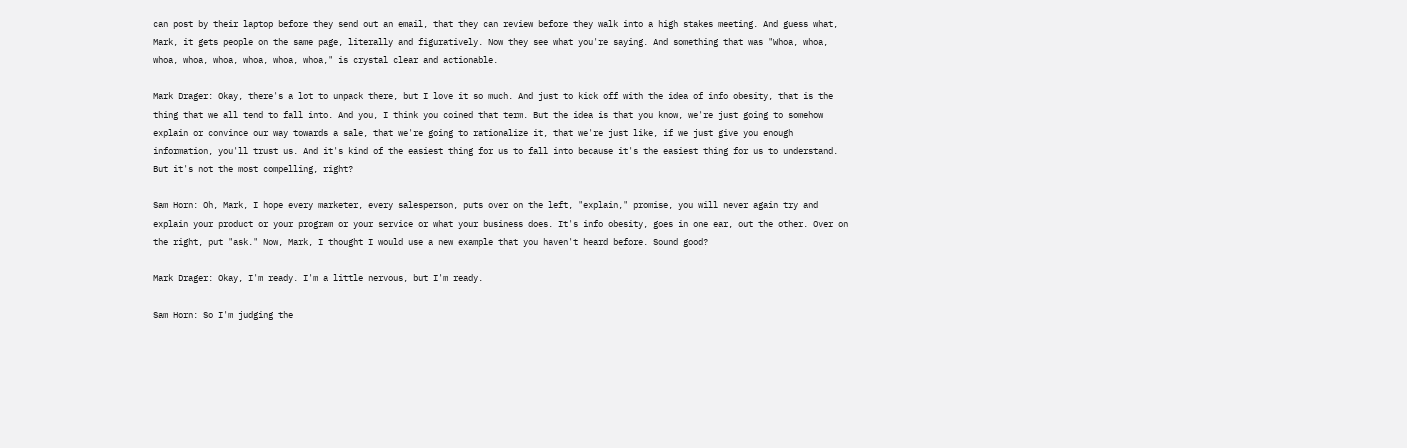can post by their laptop before they send out an email, that they can review before they walk into a high stakes meeting. And guess what, Mark, it gets people on the same page, literally and figuratively. Now they see what you're saying. And something that was "Whoa, whoa, whoa, whoa, whoa, whoa, whoa, whoa," is crystal clear and actionable.

Mark Drager: Okay, there's a lot to unpack there, but I love it so much. And just to kick off with the idea of info obesity, that is the thing that we all tend to fall into. And you, I think you coined that term. But the idea is that you know, we're just going to somehow explain or convince our way towards a sale, that we're going to rationalize it, that we're just like, if we just give you enough information, you'll trust us. And it's kind of the easiest thing for us to fall into because it's the easiest thing for us to understand. But it's not the most compelling, right?

Sam Horn: Oh, Mark, I hope every marketer, every salesperson, puts over on the left, "explain," promise, you will never again try and explain your product or your program or your service or what your business does. It's info obesity, goes in one ear, out the other. Over on the right, put "ask." Now, Mark, I thought I would use a new example that you haven't heard before. Sound good?

Mark Drager: Okay, I'm ready. I'm a little nervous, but I'm ready.

Sam Horn: So I'm judging the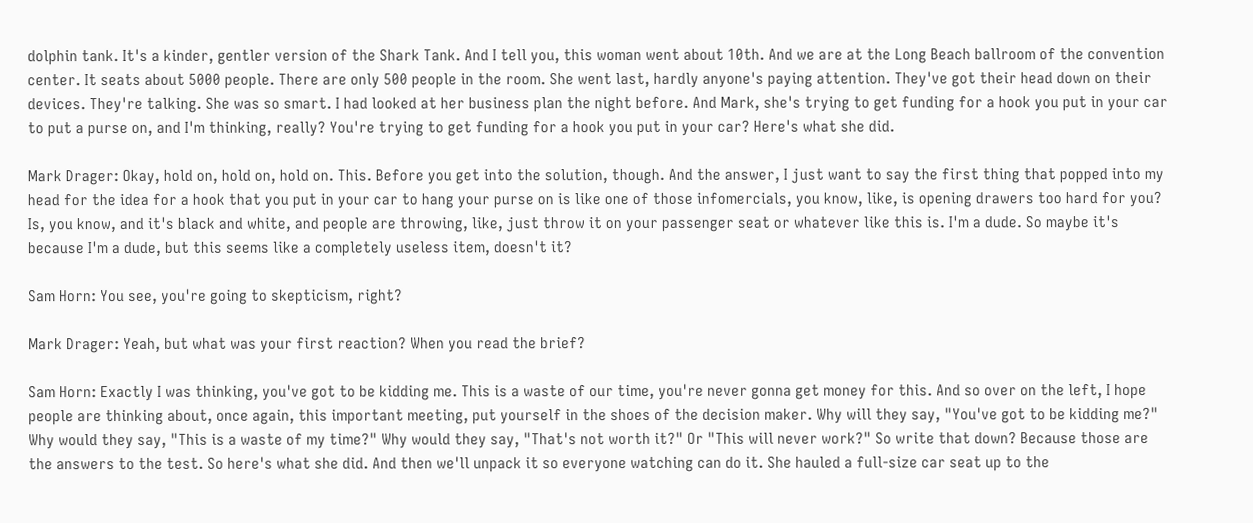dolphin tank. It's a kinder, gentler version of the Shark Tank. And I tell you, this woman went about 10th. And we are at the Long Beach ballroom of the convention center. It seats about 5000 people. There are only 500 people in the room. She went last, hardly anyone's paying attention. They've got their head down on their devices. They're talking. She was so smart. I had looked at her business plan the night before. And Mark, she's trying to get funding for a hook you put in your car to put a purse on, and I'm thinking, really? You're trying to get funding for a hook you put in your car? Here's what she did.

Mark Drager: Okay, hold on, hold on, hold on. This. Before you get into the solution, though. And the answer, I just want to say the first thing that popped into my head for the idea for a hook that you put in your car to hang your purse on is like one of those infomercials, you know, like, is opening drawers too hard for you? Is, you know, and it's black and white, and people are throwing, like, just throw it on your passenger seat or whatever like this is. I'm a dude. So maybe it's because I'm a dude, but this seems like a completely useless item, doesn't it?

Sam Horn: You see, you're going to skepticism, right?

Mark Drager: Yeah, but what was your first reaction? When you read the brief?

Sam Horn: Exactly I was thinking, you've got to be kidding me. This is a waste of our time, you're never gonna get money for this. And so over on the left, I hope people are thinking about, once again, this important meeting, put yourself in the shoes of the decision maker. Why will they say, "You've got to be kidding me?" Why would they say, "This is a waste of my time?" Why would they say, "That's not worth it?" Or "This will never work?" So write that down? Because those are the answers to the test. So here's what she did. And then we'll unpack it so everyone watching can do it. She hauled a full-size car seat up to the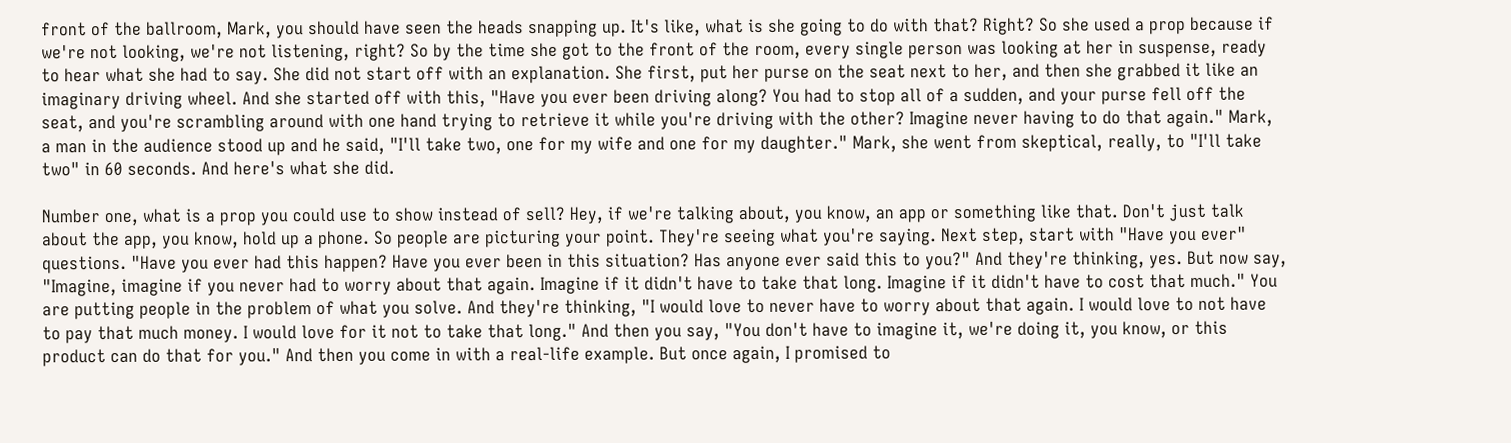front of the ballroom, Mark, you should have seen the heads snapping up. It's like, what is she going to do with that? Right? So she used a prop because if we're not looking, we're not listening, right? So by the time she got to the front of the room, every single person was looking at her in suspense, ready to hear what she had to say. She did not start off with an explanation. She first, put her purse on the seat next to her, and then she grabbed it like an imaginary driving wheel. And she started off with this, "Have you ever been driving along? You had to stop all of a sudden, and your purse fell off the seat, and you're scrambling around with one hand trying to retrieve it while you're driving with the other? Imagine never having to do that again." Mark, a man in the audience stood up and he said, "I'll take two, one for my wife and one for my daughter." Mark, she went from skeptical, really, to "I'll take two" in 60 seconds. And here's what she did.

Number one, what is a prop you could use to show instead of sell? Hey, if we're talking about, you know, an app or something like that. Don't just talk about the app, you know, hold up a phone. So people are picturing your point. They're seeing what you're saying. Next step, start with "Have you ever" questions. "Have you ever had this happen? Have you ever been in this situation? Has anyone ever said this to you?" And they're thinking, yes. But now say, "Imagine, imagine if you never had to worry about that again. Imagine if it didn't have to take that long. Imagine if it didn't have to cost that much." You are putting people in the problem of what you solve. And they're thinking, "I would love to never have to worry about that again. I would love to not have to pay that much money. I would love for it not to take that long." And then you say, "You don't have to imagine it, we're doing it, you know, or this product can do that for you." And then you come in with a real-life example. But once again, I promised to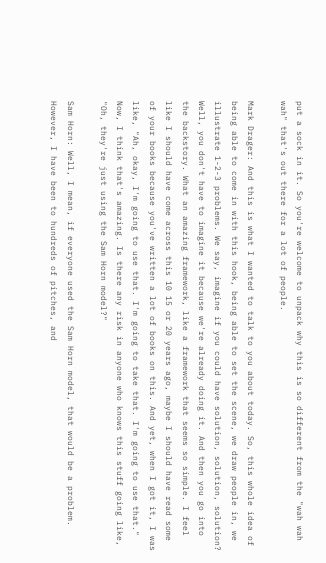put a sock in it. So you're welcome to unpack why this is so different from the "wah wah wah" that's out there for a lot of people.

Mark Drager: And this is what I wanted to talk to you about today. So, this whole idea of being able to come in with this hook, being able to set the scene, we draw people in, we illustrate 1-2-3 problems. We say, imagine if you could have solution, solution, solution? Well, you don't have to imagine it because we're already doing it. And then you go into the backstory. What an amazing framework, like a framework that seems so simple. I feel like I should have come across this 10 15 or 20 years ago, maybe I should have read some of your books because you've written a lot of books on this. And yet, when I got it, I was like, "Ah, okay, I'm going to use that. I'm going to take that. I'm going to use that." Now, I think that's amazing. Is there any risk in anyone who knows this stuff going like, "Oh, they're just using the Sam Horn model?"

Sam Horn: Well, I mean, if everyone used the Sam Horn model, that would be a problem. However, I have been to hundreds of pitches, and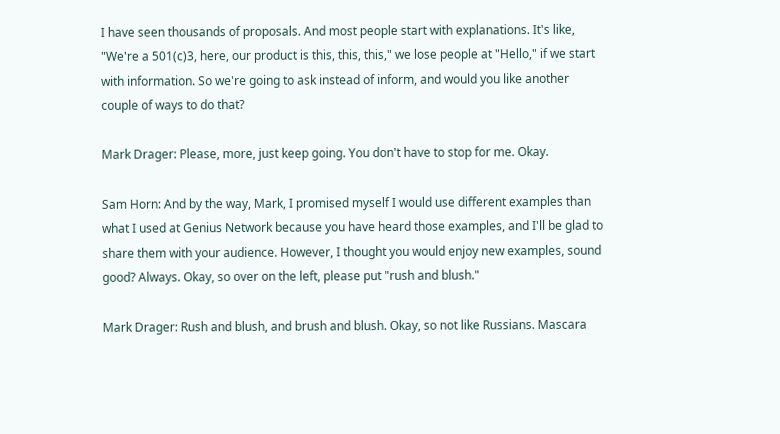I have seen thousands of proposals. And most people start with explanations. It's like, "We're a 501(c)3, here, our product is this, this, this," we lose people at "Hello," if we start with information. So we're going to ask instead of inform, and would you like another couple of ways to do that?

Mark Drager: Please, more, just keep going. You don't have to stop for me. Okay.

Sam Horn: And by the way, Mark, I promised myself I would use different examples than what I used at Genius Network because you have heard those examples, and I'll be glad to share them with your audience. However, I thought you would enjoy new examples, sound good? Always. Okay, so over on the left, please put "rush and blush."

Mark Drager: Rush and blush, and brush and blush. Okay, so not like Russians. Mascara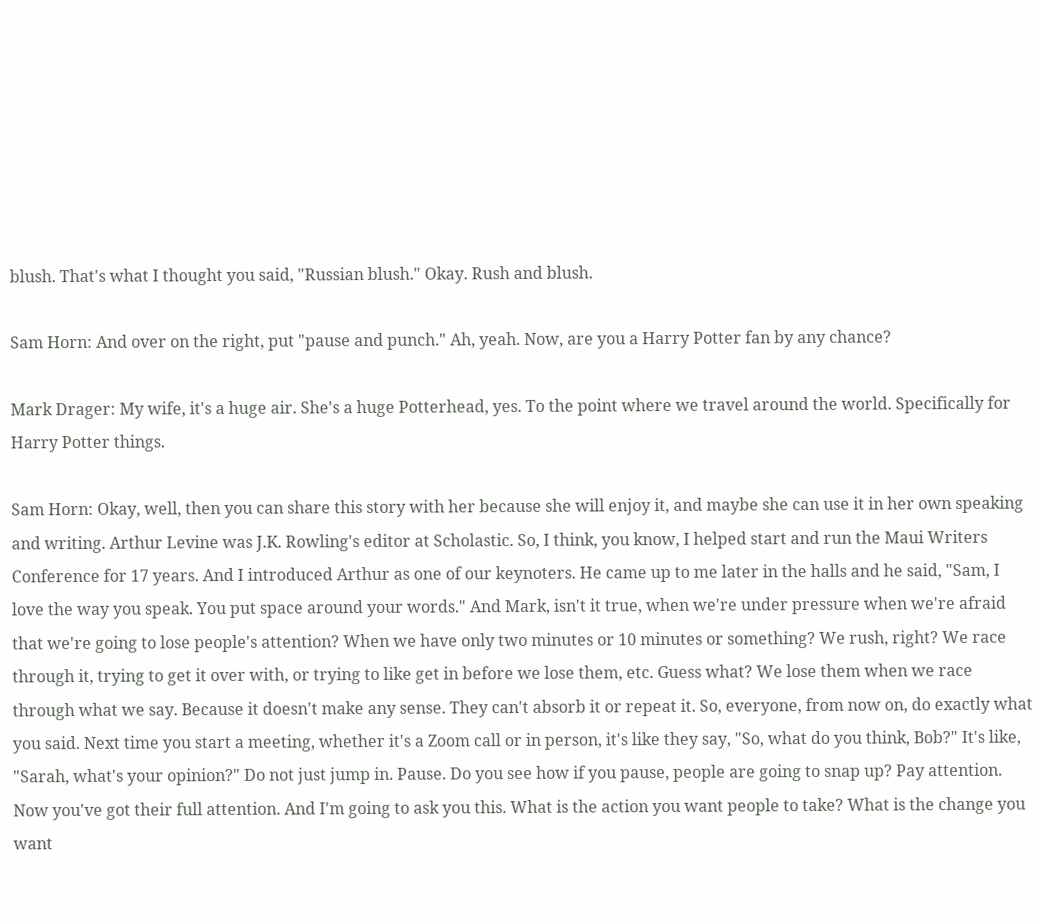blush. That's what I thought you said, "Russian blush." Okay. Rush and blush.

Sam Horn: And over on the right, put "pause and punch." Ah, yeah. Now, are you a Harry Potter fan by any chance?

Mark Drager: My wife, it's a huge air. She's a huge Potterhead, yes. To the point where we travel around the world. Specifically for Harry Potter things.

Sam Horn: Okay, well, then you can share this story with her because she will enjoy it, and maybe she can use it in her own speaking and writing. Arthur Levine was J.K. Rowling's editor at Scholastic. So, I think, you know, I helped start and run the Maui Writers Conference for 17 years. And I introduced Arthur as one of our keynoters. He came up to me later in the halls and he said, "Sam, I love the way you speak. You put space around your words." And Mark, isn't it true, when we're under pressure when we're afraid that we're going to lose people's attention? When we have only two minutes or 10 minutes or something? We rush, right? We race through it, trying to get it over with, or trying to like get in before we lose them, etc. Guess what? We lose them when we race through what we say. Because it doesn't make any sense. They can't absorb it or repeat it. So, everyone, from now on, do exactly what you said. Next time you start a meeting, whether it's a Zoom call or in person, it's like they say, "So, what do you think, Bob?" It's like, "Sarah, what's your opinion?" Do not just jump in. Pause. Do you see how if you pause, people are going to snap up? Pay attention. Now you've got their full attention. And I'm going to ask you this. What is the action you want people to take? What is the change you want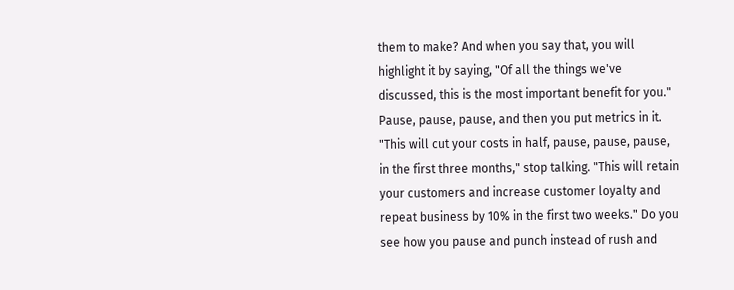them to make? And when you say that, you will highlight it by saying, "Of all the things we've discussed, this is the most important benefit for you." Pause, pause, pause, and then you put metrics in it. "This will cut your costs in half, pause, pause, pause, in the first three months," stop talking. "This will retain your customers and increase customer loyalty and repeat business by 10% in the first two weeks." Do you see how you pause and punch instead of rush and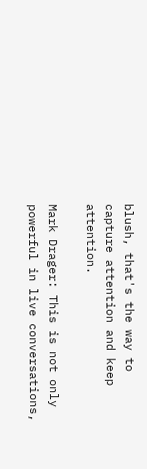blush, that's the way to capture attention and keep attention.

Mark Drager: This is not only powerful in live conversations,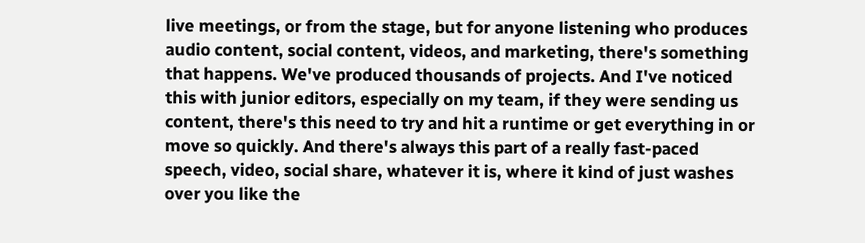live meetings, or from the stage, but for anyone listening who produces audio content, social content, videos, and marketing, there's something that happens. We've produced thousands of projects. And I've noticed this with junior editors, especially on my team, if they were sending us content, there's this need to try and hit a runtime or get everything in or move so quickly. And there's always this part of a really fast-paced speech, video, social share, whatever it is, where it kind of just washes over you like the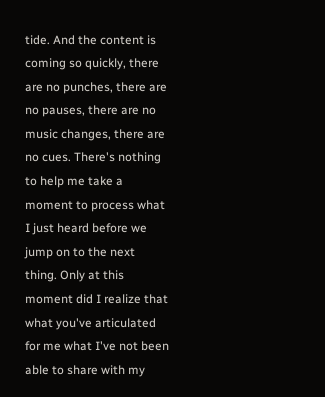tide. And the content is coming so quickly, there are no punches, there are no pauses, there are no music changes, there are no cues. There's nothing to help me take a moment to process what I just heard before we jump on to the next thing. Only at this moment did I realize that what you've articulated for me what I've not been able to share with my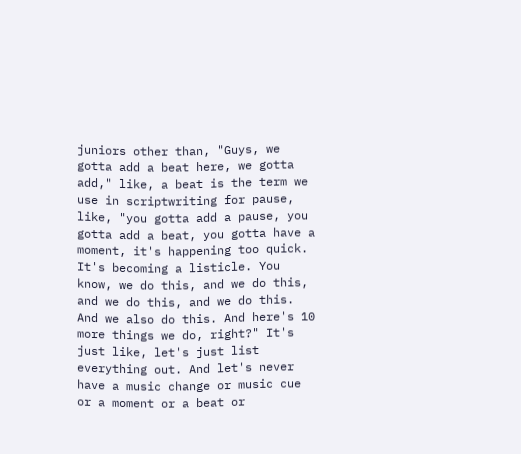juniors other than, "Guys, we gotta add a beat here, we gotta add," like, a beat is the term we use in scriptwriting for pause, like, "you gotta add a pause, you gotta add a beat, you gotta have a moment, it's happening too quick. It's becoming a listicle. You know, we do this, and we do this, and we do this, and we do this. And we also do this. And here's 10 more things we do, right?" It's just like, let's just list everything out. And let's never have a music change or music cue or a moment or a beat or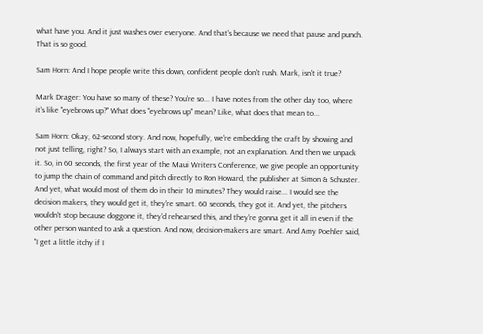what have you. And it just washes over everyone. And that's because we need that pause and punch. That is so good.

Sam Horn: And I hope people write this down, confident people don't rush. Mark, isn't it true?

Mark Drager: You have so many of these? You're so... I have notes from the other day too, where it's like "eyebrows up?" What does "eyebrows up" mean? Like, what does that mean to...

Sam Horn: Okay, 62-second story. And now, hopefully, we're embedding the craft by showing and not just telling, right? So, I always start with an example, not an explanation. And then we unpack it. So, in 60 seconds, the first year of the Maui Writers Conference, we give people an opportunity to jump the chain of command and pitch directly to Ron Howard, the publisher at Simon & Schuster. And yet, what would most of them do in their 10 minutes? They would raise... I would see the decision makers, they would get it, they're smart. 60 seconds, they got it. And yet, the pitchers wouldn't stop because doggone it, they'd rehearsed this, and they're gonna get it all in even if the other person wanted to ask a question. And now, decision-makers are smart. And Amy Poehler said, "I get a little itchy if I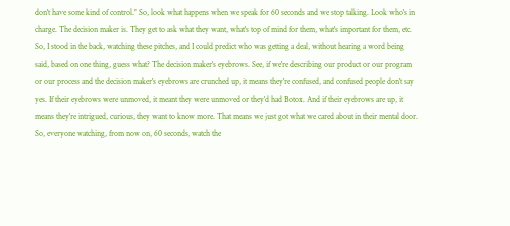don't have some kind of control." So, look what happens when we speak for 60 seconds and we stop talking. Look who's in charge. The decision maker is. They get to ask what they want, what's top of mind for them, what's important for them, etc. So, I stood in the back, watching these pitches, and I could predict who was getting a deal, without hearing a word being said, based on one thing, guess what? The decision maker's eyebrows. See, if we're describing our product or our program or our process and the decision maker's eyebrows are crunched up, it means they're confused, and confused people don't say yes. If their eyebrows were unmoved, it meant they were unmoved or they'd had Botox. And if their eyebrows are up, it means they're intrigued, curious, they want to know more. That means we just got what we cared about in their mental door. So, everyone watching, from now on, 60 seconds, watch the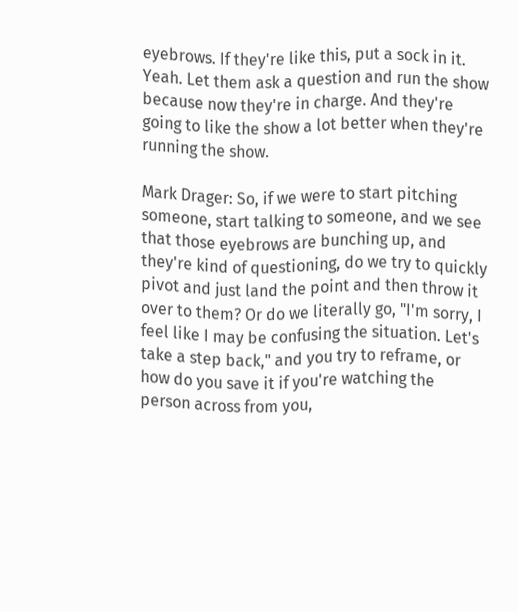eyebrows. If they're like this, put a sock in it. Yeah. Let them ask a question and run the show because now they're in charge. And they're going to like the show a lot better when they're running the show.

Mark Drager: So, if we were to start pitching someone, start talking to someone, and we see that those eyebrows are bunching up, and they're kind of questioning, do we try to quickly pivot and just land the point and then throw it over to them? Or do we literally go, "I'm sorry, I feel like I may be confusing the situation. Let's take a step back," and you try to reframe, or how do you save it if you're watching the person across from you,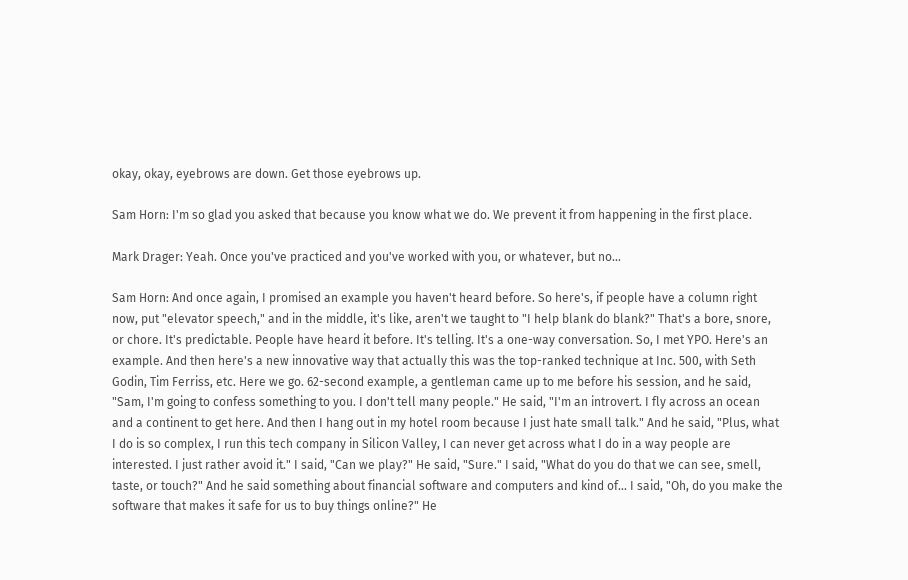okay, okay, eyebrows are down. Get those eyebrows up.

Sam Horn: I'm so glad you asked that because you know what we do. We prevent it from happening in the first place.

Mark Drager: Yeah. Once you've practiced and you've worked with you, or whatever, but no...

Sam Horn: And once again, I promised an example you haven't heard before. So here's, if people have a column right now, put "elevator speech," and in the middle, it's like, aren't we taught to "I help blank do blank?" That's a bore, snore, or chore. It's predictable. People have heard it before. It's telling. It's a one-way conversation. So, I met YPO. Here's an example. And then here's a new innovative way that actually this was the top-ranked technique at Inc. 500, with Seth Godin, Tim Ferriss, etc. Here we go. 62-second example, a gentleman came up to me before his session, and he said, "Sam, I'm going to confess something to you. I don't tell many people." He said, "I'm an introvert. I fly across an ocean and a continent to get here. And then I hang out in my hotel room because I just hate small talk." And he said, "Plus, what I do is so complex, I run this tech company in Silicon Valley, I can never get across what I do in a way people are interested. I just rather avoid it." I said, "Can we play?" He said, "Sure." I said, "What do you do that we can see, smell, taste, or touch?" And he said something about financial software and computers and kind of... I said, "Oh, do you make the software that makes it safe for us to buy things online?" He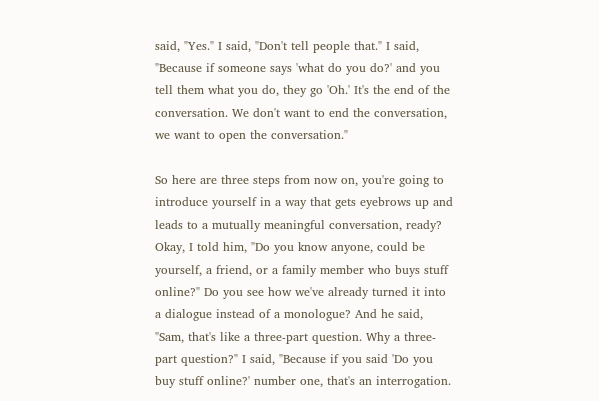said, "Yes." I said, "Don't tell people that." I said, "Because if someone says 'what do you do?' and you tell them what you do, they go 'Oh.' It's the end of the conversation. We don't want to end the conversation, we want to open the conversation."

So here are three steps from now on, you're going to introduce yourself in a way that gets eyebrows up and leads to a mutually meaningful conversation, ready? Okay, I told him, "Do you know anyone, could be yourself, a friend, or a family member who buys stuff online?" Do you see how we've already turned it into a dialogue instead of a monologue? And he said, "Sam, that's like a three-part question. Why a three-part question?" I said, "Because if you said 'Do you buy stuff online?' number one, that's an interrogation.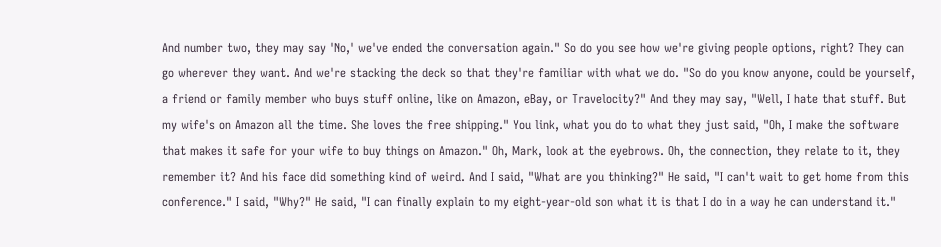And number two, they may say 'No,' we've ended the conversation again." So do you see how we're giving people options, right? They can go wherever they want. And we're stacking the deck so that they're familiar with what we do. "So do you know anyone, could be yourself, a friend or family member who buys stuff online, like on Amazon, eBay, or Travelocity?" And they may say, "Well, I hate that stuff. But my wife's on Amazon all the time. She loves the free shipping." You link, what you do to what they just said, "Oh, I make the software that makes it safe for your wife to buy things on Amazon." Oh, Mark, look at the eyebrows. Oh, the connection, they relate to it, they remember it? And his face did something kind of weird. And I said, "What are you thinking?" He said, "I can't wait to get home from this conference." I said, "Why?" He said, "I can finally explain to my eight-year-old son what it is that I do in a way he can understand it."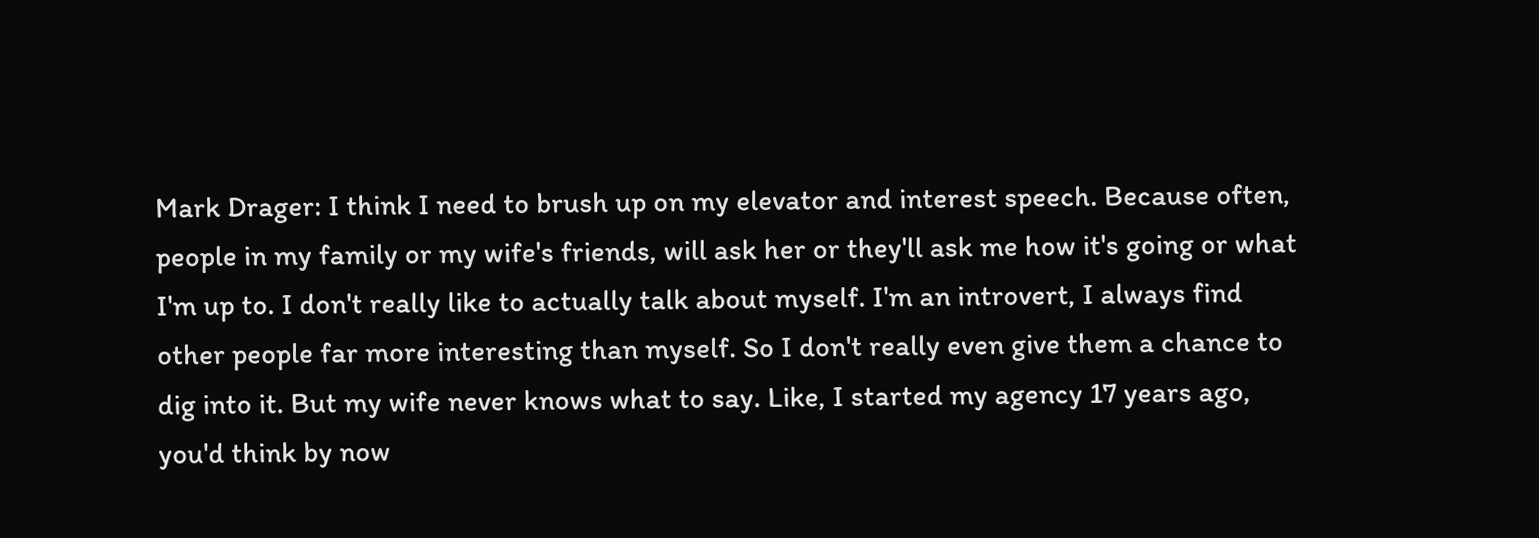Mark Drager: I think I need to brush up on my elevator and interest speech. Because often, people in my family or my wife's friends, will ask her or they'll ask me how it's going or what I'm up to. I don't really like to actually talk about myself. I'm an introvert, I always find other people far more interesting than myself. So I don't really even give them a chance to dig into it. But my wife never knows what to say. Like, I started my agency 17 years ago, you'd think by now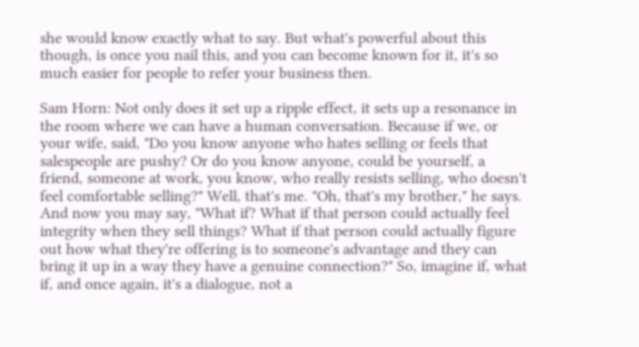she would know exactly what to say. But what's powerful about this though, is once you nail this, and you can become known for it, it's so much easier for people to refer your business then.

Sam Horn: Not only does it set up a ripple effect, it sets up a resonance in the room where we can have a human conversation. Because if we, or your wife, said, "Do you know anyone who hates selling or feels that salespeople are pushy? Or do you know anyone, could be yourself, a friend, someone at work, you know, who really resists selling, who doesn't feel comfortable selling?" Well, that's me. "Oh, that's my brother," he says. And now you may say, "What if? What if that person could actually feel integrity when they sell things? What if that person could actually figure out how what they're offering is to someone's advantage and they can bring it up in a way they have a genuine connection?" So, imagine if, what if, and once again, it's a dialogue, not a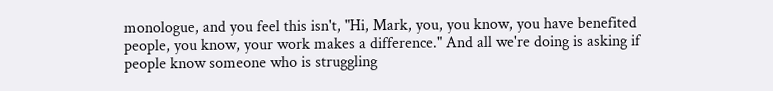monologue, and you feel this isn't, "Hi, Mark, you, you know, you have benefited people, you know, your work makes a difference." And all we're doing is asking if people know someone who is struggling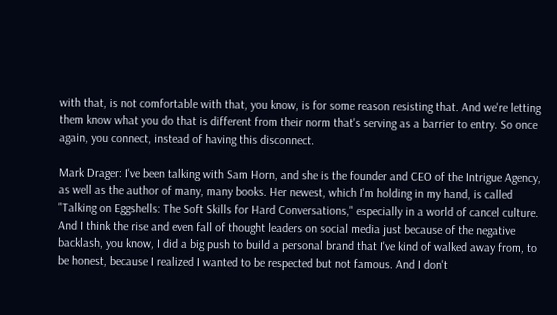with that, is not comfortable with that, you know, is for some reason resisting that. And we're letting them know what you do that is different from their norm that's serving as a barrier to entry. So once again, you connect, instead of having this disconnect.

Mark Drager: I've been talking with Sam Horn, and she is the founder and CEO of the Intrigue Agency, as well as the author of many, many books. Her newest, which I'm holding in my hand, is called "Talking on Eggshells: The Soft Skills for Hard Conversations," especially in a world of cancel culture. And I think the rise and even fall of thought leaders on social media just because of the negative backlash, you know, I did a big push to build a personal brand that I've kind of walked away from, to be honest, because I realized I wanted to be respected but not famous. And I don't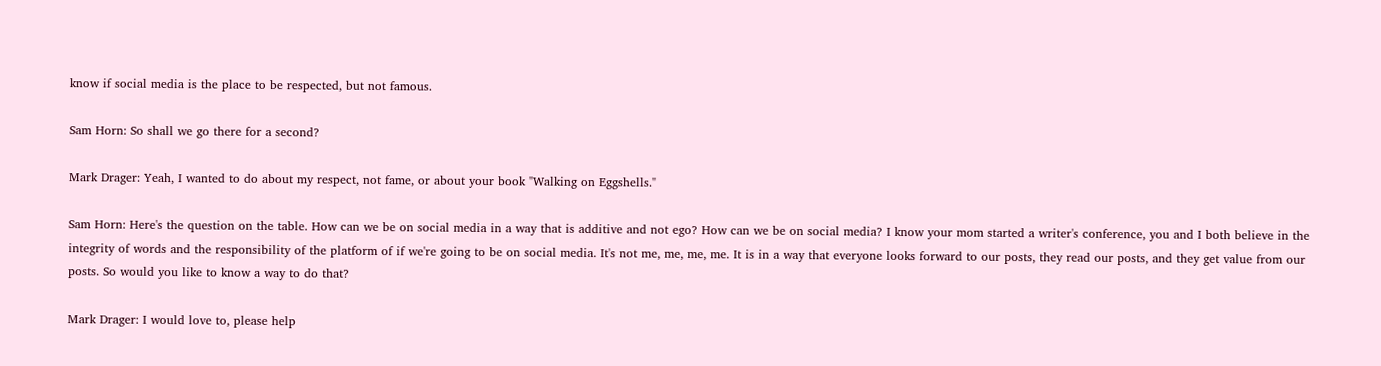know if social media is the place to be respected, but not famous.

Sam Horn: So shall we go there for a second?

Mark Drager: Yeah, I wanted to do about my respect, not fame, or about your book "Walking on Eggshells."

Sam Horn: Here's the question on the table. How can we be on social media in a way that is additive and not ego? How can we be on social media? I know your mom started a writer's conference, you and I both believe in the integrity of words and the responsibility of the platform of if we're going to be on social media. It's not me, me, me, me. It is in a way that everyone looks forward to our posts, they read our posts, and they get value from our posts. So would you like to know a way to do that?

Mark Drager: I would love to, please help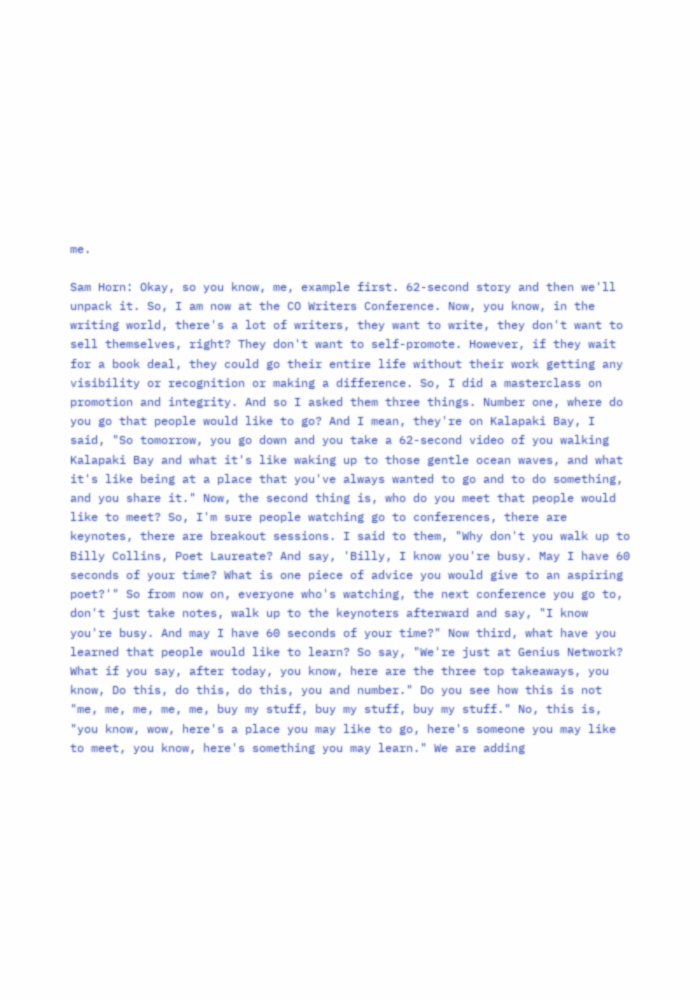me.

Sam Horn: Okay, so you know, me, example first. 62-second story and then we'll unpack it. So, I am now at the CO Writers Conference. Now, you know, in the writing world, there's a lot of writers, they want to write, they don't want to sell themselves, right? They don't want to self-promote. However, if they wait for a book deal, they could go their entire life without their work getting any visibility or recognition or making a difference. So, I did a masterclass on promotion and integrity. And so I asked them three things. Number one, where do you go that people would like to go? And I mean, they're on Kalapaki Bay, I said, "So tomorrow, you go down and you take a 62-second video of you walking Kalapaki Bay and what it's like waking up to those gentle ocean waves, and what it's like being at a place that you've always wanted to go and to do something, and you share it." Now, the second thing is, who do you meet that people would like to meet? So, I'm sure people watching go to conferences, there are keynotes, there are breakout sessions. I said to them, "Why don't you walk up to Billy Collins, Poet Laureate? And say, 'Billy, I know you're busy. May I have 60 seconds of your time? What is one piece of advice you would give to an aspiring poet?'" So from now on, everyone who's watching, the next conference you go to, don't just take notes, walk up to the keynoters afterward and say, "I know you're busy. And may I have 60 seconds of your time?" Now third, what have you learned that people would like to learn? So say, "We're just at Genius Network? What if you say, after today, you know, here are the three top takeaways, you know, Do this, do this, do this, you and number." Do you see how this is not "me, me, me, me, me, buy my stuff, buy my stuff, buy my stuff." No, this is, "you know, wow, here's a place you may like to go, here's someone you may like to meet, you know, here's something you may learn." We are adding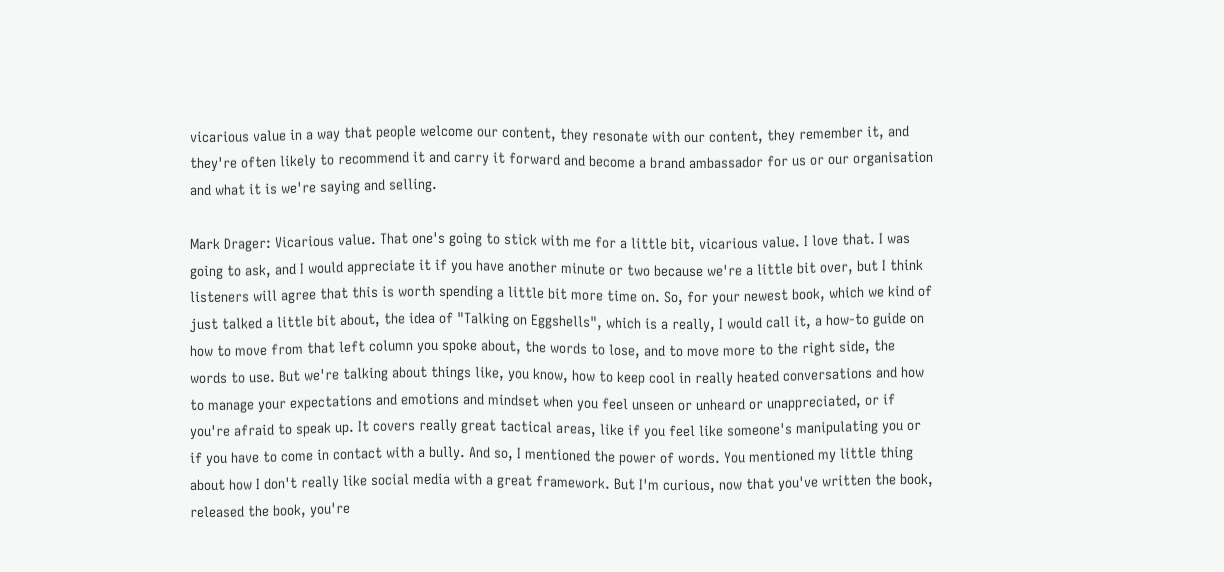vicarious value in a way that people welcome our content, they resonate with our content, they remember it, and they're often likely to recommend it and carry it forward and become a brand ambassador for us or our organisation and what it is we're saying and selling.

Mark Drager: Vicarious value. That one's going to stick with me for a little bit, vicarious value. I love that. I was going to ask, and I would appreciate it if you have another minute or two because we're a little bit over, but I think listeners will agree that this is worth spending a little bit more time on. So, for your newest book, which we kind of just talked a little bit about, the idea of "Talking on Eggshells", which is a really, I would call it, a how-to guide on how to move from that left column you spoke about, the words to lose, and to move more to the right side, the words to use. But we're talking about things like, you know, how to keep cool in really heated conversations and how to manage your expectations and emotions and mindset when you feel unseen or unheard or unappreciated, or if you're afraid to speak up. It covers really great tactical areas, like if you feel like someone's manipulating you or if you have to come in contact with a bully. And so, I mentioned the power of words. You mentioned my little thing about how I don't really like social media with a great framework. But I'm curious, now that you've written the book, released the book, you're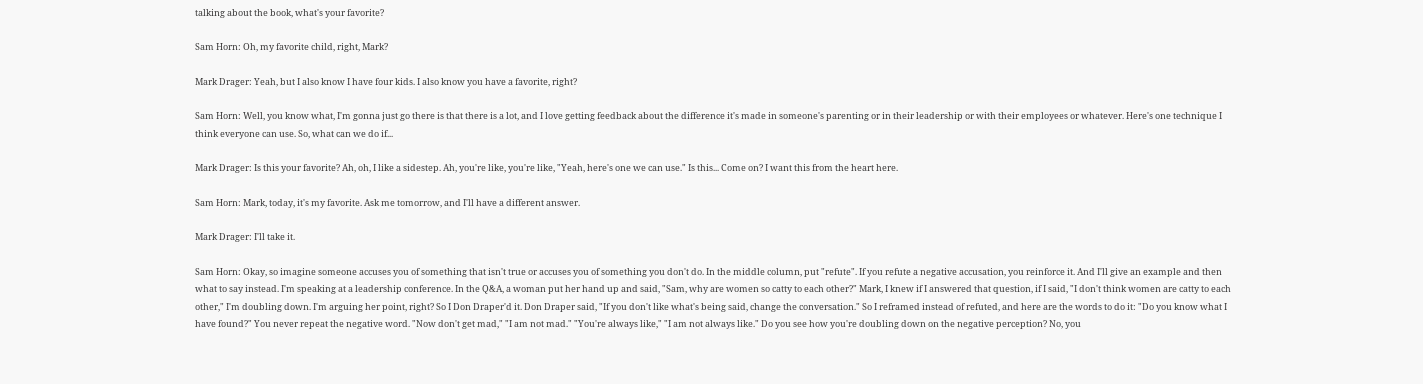talking about the book, what's your favorite?

Sam Horn: Oh, my favorite child, right, Mark?

Mark Drager: Yeah, but I also know I have four kids. I also know you have a favorite, right?

Sam Horn: Well, you know what, I'm gonna just go there is that there is a lot, and I love getting feedback about the difference it's made in someone's parenting or in their leadership or with their employees or whatever. Here's one technique I think everyone can use. So, what can we do if...

Mark Drager: Is this your favorite? Ah, oh, I like a sidestep. Ah, you're like, you're like, "Yeah, here's one we can use." Is this... Come on? I want this from the heart here.

Sam Horn: Mark, today, it's my favorite. Ask me tomorrow, and I'll have a different answer.

Mark Drager: I'll take it.

Sam Horn: Okay, so imagine someone accuses you of something that isn't true or accuses you of something you don't do. In the middle column, put "refute". If you refute a negative accusation, you reinforce it. And I'll give an example and then what to say instead. I'm speaking at a leadership conference. In the Q&A, a woman put her hand up and said, "Sam, why are women so catty to each other?" Mark, I knew if I answered that question, if I said, "I don't think women are catty to each other," I'm doubling down. I'm arguing her point, right? So I Don Draper'd it. Don Draper said, "If you don't like what's being said, change the conversation." So I reframed instead of refuted, and here are the words to do it: "Do you know what I have found?" You never repeat the negative word. "Now don't get mad," "I am not mad." "You're always like," "I am not always like." Do you see how you're doubling down on the negative perception? No, you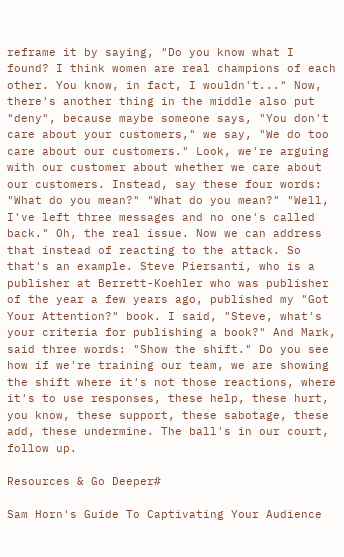reframe it by saying, "Do you know what I found? I think women are real champions of each other. You know, in fact, I wouldn't..." Now, there's another thing in the middle also put "deny", because maybe someone says, "You don't care about your customers," we say, "We do too care about our customers." Look, we're arguing with our customer about whether we care about our customers. Instead, say these four words: "What do you mean?" "What do you mean?" "Well, I've left three messages and no one's called back." Oh, the real issue. Now we can address that instead of reacting to the attack. So that's an example. Steve Piersanti, who is a publisher at Berrett-Koehler who was publisher of the year a few years ago, published my "Got Your Attention?" book. I said, "Steve, what's your criteria for publishing a book?" And Mark, said three words: "Show the shift." Do you see how if we're training our team, we are showing the shift where it's not those reactions, where it's to use responses, these help, these hurt, you know, these support, these sabotage, these add, these undermine. The ball's in our court, follow up.

Resources & Go Deeper#

Sam Horn's Guide To Captivating Your Audience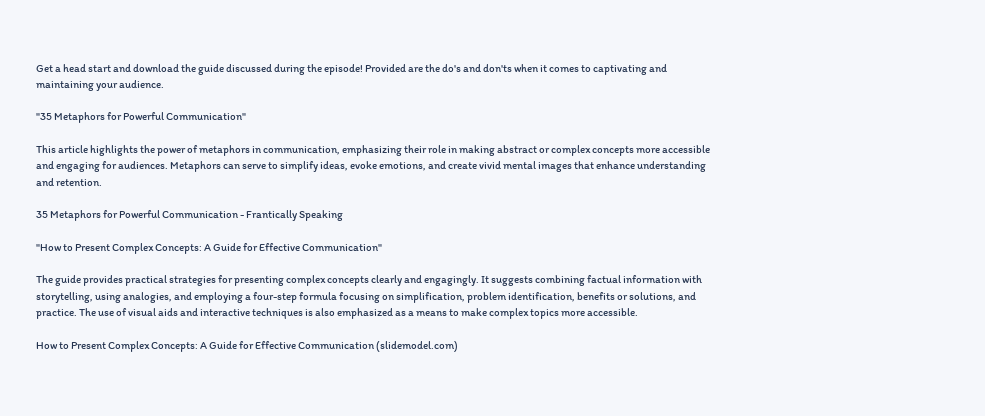Get a head start and download the guide discussed during the episode! Provided are the do's and don'ts when it comes to captivating and maintaining your audience.

"35 Metaphors for Powerful Communication"

This article highlights the power of metaphors in communication, emphasizing their role in making abstract or complex concepts more accessible and engaging for audiences. Metaphors can serve to simplify ideas, evoke emotions, and create vivid mental images that enhance understanding and retention.

35 Metaphors for Powerful Communication - Frantically Speaking

"How to Present Complex Concepts: A Guide for Effective Communication"

The guide provides practical strategies for presenting complex concepts clearly and engagingly. It suggests combining factual information with storytelling, using analogies, and employing a four-step formula focusing on simplification, problem identification, benefits or solutions, and practice. The use of visual aids and interactive techniques is also emphasized as a means to make complex topics more accessible.

How to Present Complex Concepts: A Guide for Effective Communication (slidemodel.com)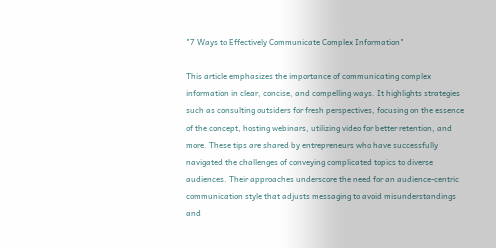"7 Ways to Effectively Communicate Complex Information"

This article emphasizes the importance of communicating complex information in clear, concise, and compelling ways. It highlights strategies such as consulting outsiders for fresh perspectives, focusing on the essence of the concept, hosting webinars, utilizing video for better retention, and more. These tips are shared by entrepreneurs who have successfully navigated the challenges of conveying complicated topics to diverse audiences. Their approaches underscore the need for an audience-centric communication style that adjusts messaging to avoid misunderstandings and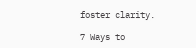foster clarity.

7 Ways to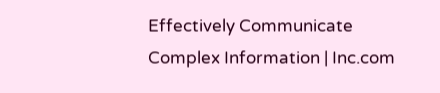Effectively Communicate Complex Information | Inc.com